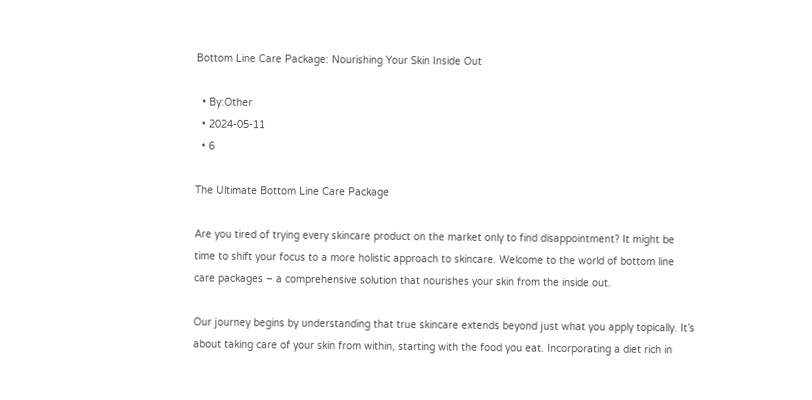Bottom Line Care Package: Nourishing Your Skin Inside Out

  • By:Other
  • 2024-05-11
  • 6

The Ultimate Bottom Line Care Package

Are you tired of trying every skincare product on the market only to find disappointment? It might be time to shift your focus to a more holistic approach to skincare. Welcome to the world of bottom line care packages – a comprehensive solution that nourishes your skin from the inside out.

Our journey begins by understanding that true skincare extends beyond just what you apply topically. It’s about taking care of your skin from within, starting with the food you eat. Incorporating a diet rich in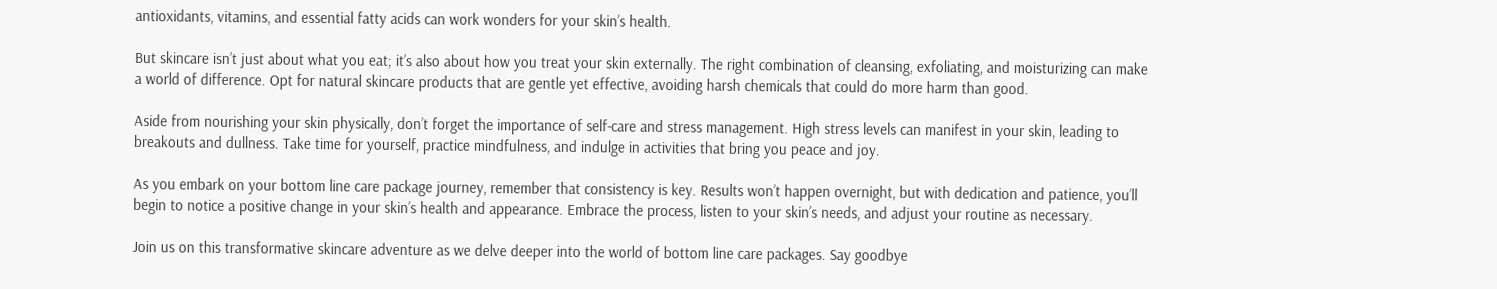antioxidants, vitamins, and essential fatty acids can work wonders for your skin’s health.

But skincare isn’t just about what you eat; it’s also about how you treat your skin externally. The right combination of cleansing, exfoliating, and moisturizing can make a world of difference. Opt for natural skincare products that are gentle yet effective, avoiding harsh chemicals that could do more harm than good.

Aside from nourishing your skin physically, don’t forget the importance of self-care and stress management. High stress levels can manifest in your skin, leading to breakouts and dullness. Take time for yourself, practice mindfulness, and indulge in activities that bring you peace and joy.

As you embark on your bottom line care package journey, remember that consistency is key. Results won’t happen overnight, but with dedication and patience, you’ll begin to notice a positive change in your skin’s health and appearance. Embrace the process, listen to your skin’s needs, and adjust your routine as necessary.

Join us on this transformative skincare adventure as we delve deeper into the world of bottom line care packages. Say goodbye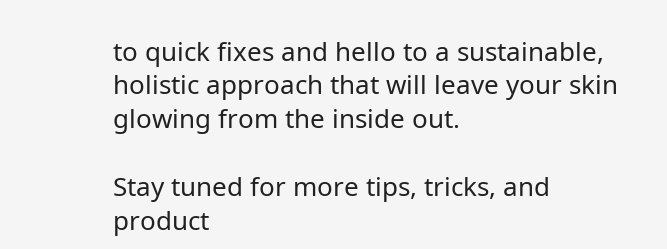to quick fixes and hello to a sustainable, holistic approach that will leave your skin glowing from the inside out.

Stay tuned for more tips, tricks, and product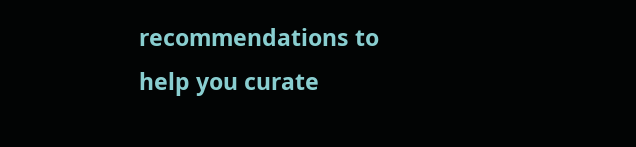recommendations to help you curate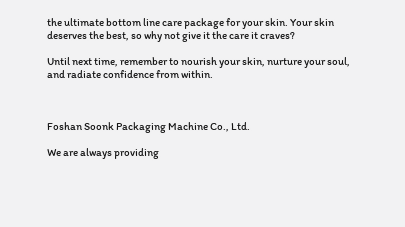the ultimate bottom line care package for your skin. Your skin deserves the best, so why not give it the care it craves?

Until next time, remember to nourish your skin, nurture your soul, and radiate confidence from within.



Foshan Soonk Packaging Machine Co., Ltd.

We are always providing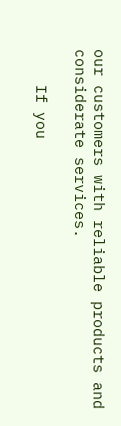our customers with reliable products and considerate services.

    If you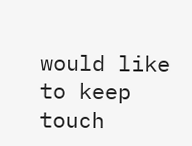would like to keep touch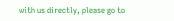with us directly, please go to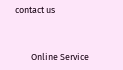contact us



        Online Service